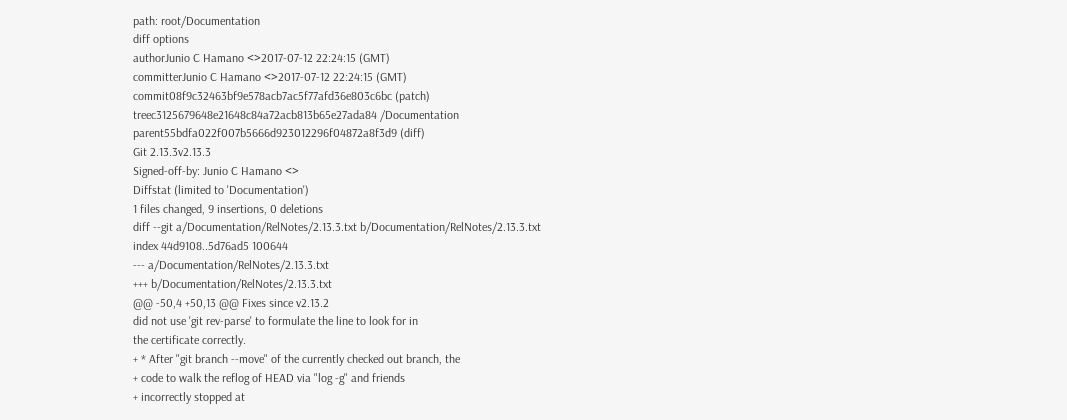path: root/Documentation
diff options
authorJunio C Hamano <>2017-07-12 22:24:15 (GMT)
committerJunio C Hamano <>2017-07-12 22:24:15 (GMT)
commit08f9c32463bf9e578acb7ac5f77afd36e803c6bc (patch)
treec3125679648e21648c84a72acb813b65e27ada84 /Documentation
parent55bdfa022f007b5666d923012296f04872a8f3d9 (diff)
Git 2.13.3v2.13.3
Signed-off-by: Junio C Hamano <>
Diffstat (limited to 'Documentation')
1 files changed, 9 insertions, 0 deletions
diff --git a/Documentation/RelNotes/2.13.3.txt b/Documentation/RelNotes/2.13.3.txt
index 44d9108..5d76ad5 100644
--- a/Documentation/RelNotes/2.13.3.txt
+++ b/Documentation/RelNotes/2.13.3.txt
@@ -50,4 +50,13 @@ Fixes since v2.13.2
did not use 'git rev-parse' to formulate the line to look for in
the certificate correctly.
+ * After "git branch --move" of the currently checked out branch, the
+ code to walk the reflog of HEAD via "log -g" and friends
+ incorrectly stopped at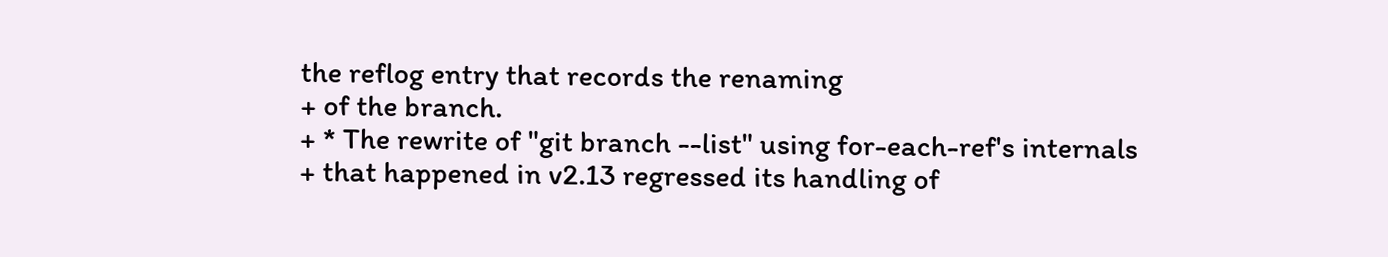the reflog entry that records the renaming
+ of the branch.
+ * The rewrite of "git branch --list" using for-each-ref's internals
+ that happened in v2.13 regressed its handling of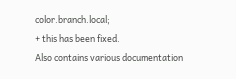color.branch.local;
+ this has been fixed.
Also contains various documentation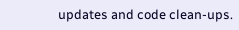updates and code clean-ups.